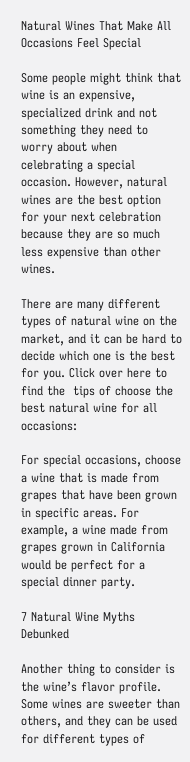Natural Wines That Make All Occasions Feel Special

Some people might think that wine is an expensive, specialized drink and not something they need to worry about when celebrating a special occasion. However, natural wines are the best option for your next celebration because they are so much less expensive than other wines.

There are many different types of natural wine on the market, and it can be hard to decide which one is the best for you. Click over here to find the  tips of choose the best natural wine for all occasions:

For special occasions, choose a wine that is made from grapes that have been grown in specific areas. For example, a wine made from grapes grown in California would be perfect for a special dinner party.

7 Natural Wine Myths Debunked

Another thing to consider is the wine’s flavor profile. Some wines are sweeter than others, and they can be used for different types of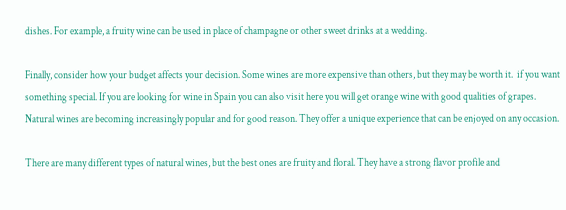dishes. For example, a fruity wine can be used in place of champagne or other sweet drinks at a wedding.

Finally, consider how your budget affects your decision. Some wines are more expensive than others, but they may be worth it.  if you want something special. If you are looking for wine in Spain you can also visit here you will get orange wine with good qualities of grapes. Natural wines are becoming increasingly popular and for good reason. They offer a unique experience that can be enjoyed on any occasion.

There are many different types of natural wines, but the best ones are fruity and floral. They have a strong flavor profile and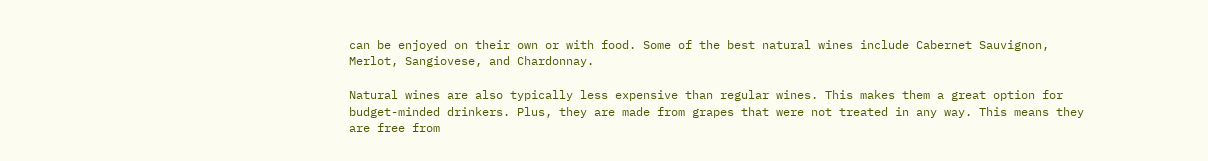can be enjoyed on their own or with food. Some of the best natural wines include Cabernet Sauvignon, Merlot, Sangiovese, and Chardonnay.

Natural wines are also typically less expensive than regular wines. This makes them a great option for budget-minded drinkers. Plus, they are made from grapes that were not treated in any way. This means they are free from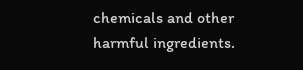chemicals and other harmful ingredients.